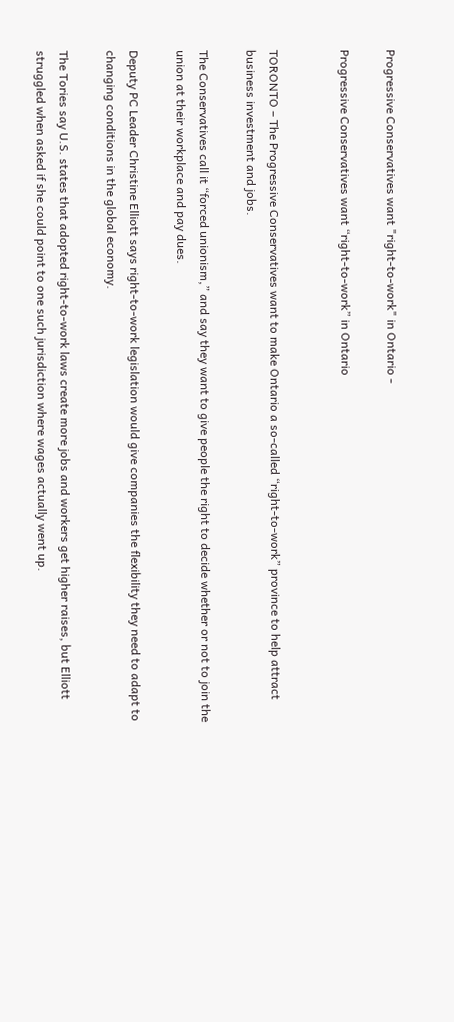Progressive Conservatives want "right-to-work" in Ontario -

Progressive Conservatives want “right-to-work” in Ontario


TORONTO – The Progressive Conservatives want to make Ontario a so-called “right-to-work” province to help attract business investment and jobs.

The Conservatives call it “forced unionism,” and say they want to give people the right to decide whether or not to join the union at their workplace and pay dues.

Deputy PC Leader Christine Elliott says right-to-work legislation would give companies the flexibility they need to adapt to changing conditions in the global economy.

The Tories say U.S. states that adopted right-to-work laws create more jobs and workers get higher raises, but Elliott struggled when asked if she could point to one such jurisdiction where wages actually went up.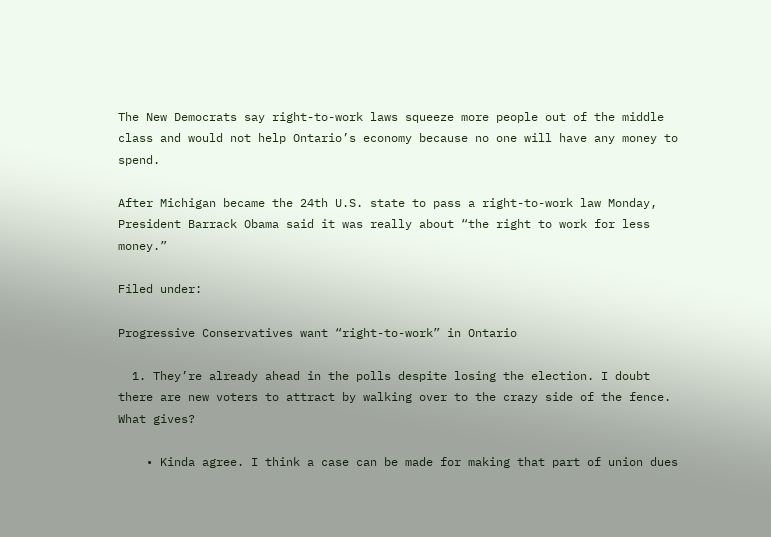The New Democrats say right-to-work laws squeeze more people out of the middle class and would not help Ontario’s economy because no one will have any money to spend.

After Michigan became the 24th U.S. state to pass a right-to-work law Monday, President Barrack Obama said it was really about “the right to work for less money.”

Filed under:

Progressive Conservatives want “right-to-work” in Ontario

  1. They’re already ahead in the polls despite losing the election. I doubt there are new voters to attract by walking over to the crazy side of the fence. What gives?

    • Kinda agree. I think a case can be made for making that part of union dues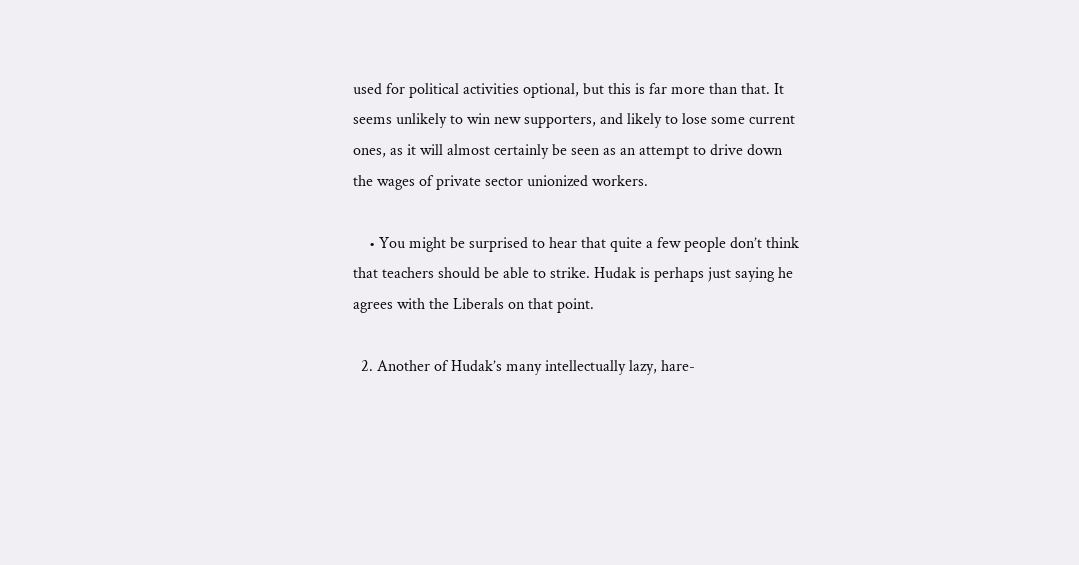used for political activities optional, but this is far more than that. It seems unlikely to win new supporters, and likely to lose some current ones, as it will almost certainly be seen as an attempt to drive down the wages of private sector unionized workers.

    • You might be surprised to hear that quite a few people don’t think that teachers should be able to strike. Hudak is perhaps just saying he agrees with the Liberals on that point.

  2. Another of Hudak’s many intellectually lazy, hare-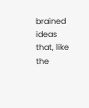brained ideas that, like the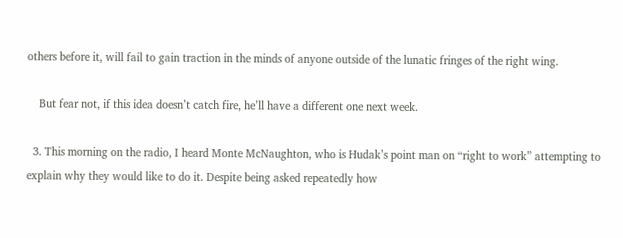others before it, will fail to gain traction in the minds of anyone outside of the lunatic fringes of the right wing.

    But fear not, if this idea doesn’t catch fire, he’ll have a different one next week.

  3. This morning on the radio, I heard Monte McNaughton, who is Hudak’s point man on “right to work” attempting to explain why they would like to do it. Despite being asked repeatedly how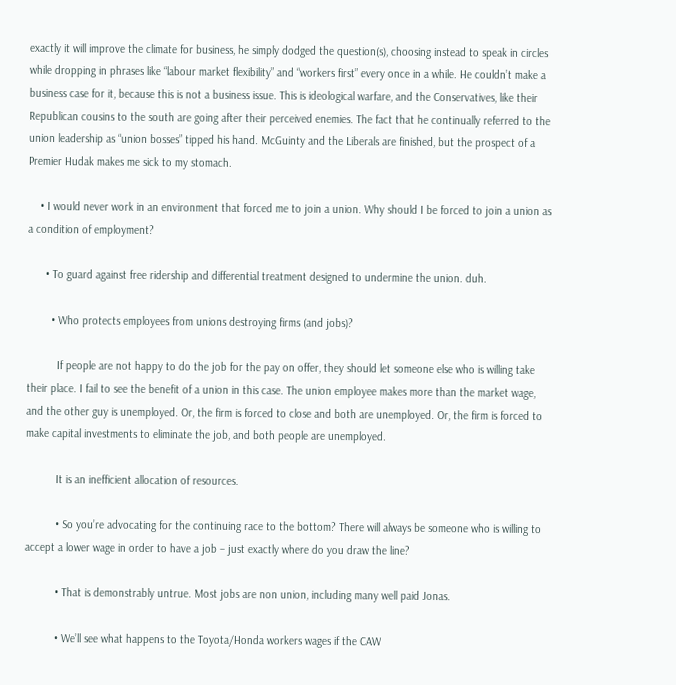exactly it will improve the climate for business, he simply dodged the question(s), choosing instead to speak in circles while dropping in phrases like “labour market flexibility” and “workers first” every once in a while. He couldn’t make a business case for it, because this is not a business issue. This is ideological warfare, and the Conservatives, like their Republican cousins to the south are going after their perceived enemies. The fact that he continually referred to the union leadership as “union bosses” tipped his hand. McGuinty and the Liberals are finished, but the prospect of a Premier Hudak makes me sick to my stomach.

    • I would never work in an environment that forced me to join a union. Why should I be forced to join a union as a condition of employment?

      • To guard against free ridership and differential treatment designed to undermine the union. duh.

        • Who protects employees from unions destroying firms (and jobs)?

          If people are not happy to do the job for the pay on offer, they should let someone else who is willing take their place. I fail to see the benefit of a union in this case. The union employee makes more than the market wage, and the other guy is unemployed. Or, the firm is forced to close and both are unemployed. Or, the firm is forced to make capital investments to eliminate the job, and both people are unemployed.

          It is an inefficient allocation of resources.

          • So you’re advocating for the continuing race to the bottom? There will always be someone who is willing to accept a lower wage in order to have a job – just exactly where do you draw the line?

          • That is demonstrably untrue. Most jobs are non union, including many well paid Jonas.

          • We’ll see what happens to the Toyota/Honda workers wages if the CAW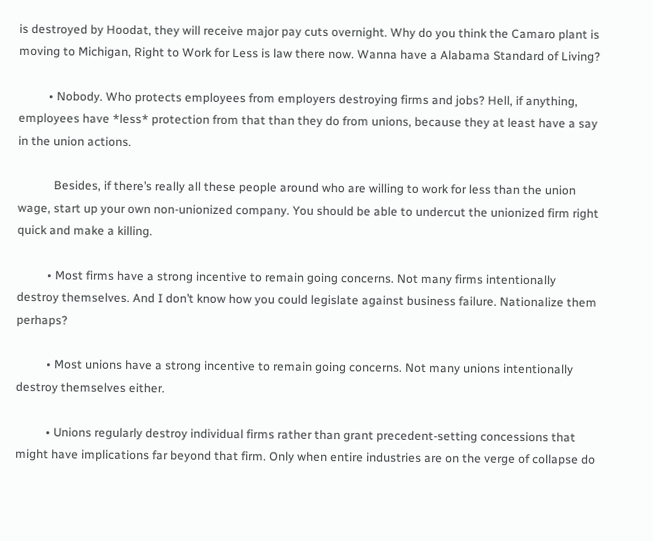is destroyed by Hoodat, they will receive major pay cuts overnight. Why do you think the Camaro plant is moving to Michigan, Right to Work for Less is law there now. Wanna have a Alabama Standard of Living?

          • Nobody. Who protects employees from employers destroying firms and jobs? Hell, if anything, employees have *less* protection from that than they do from unions, because they at least have a say in the union actions.

            Besides, if there’s really all these people around who are willing to work for less than the union wage, start up your own non-unionized company. You should be able to undercut the unionized firm right quick and make a killing.

          • Most firms have a strong incentive to remain going concerns. Not many firms intentionally destroy themselves. And I don’t know how you could legislate against business failure. Nationalize them perhaps?

          • Most unions have a strong incentive to remain going concerns. Not many unions intentionally destroy themselves either.

          • Unions regularly destroy individual firms rather than grant precedent-setting concessions that might have implications far beyond that firm. Only when entire industries are on the verge of collapse do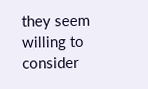they seem willing to consider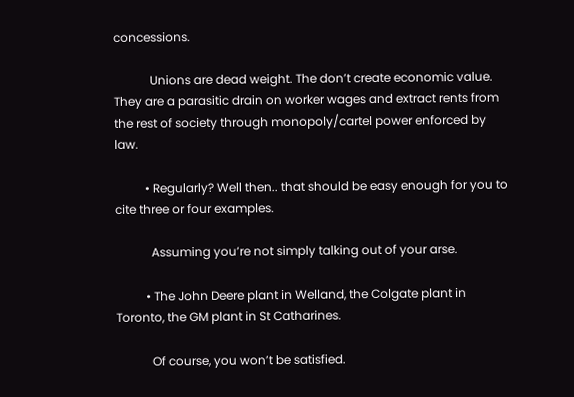concessions.

            Unions are dead weight. The don’t create economic value. They are a parasitic drain on worker wages and extract rents from the rest of society through monopoly/cartel power enforced by law.

          • Regularly? Well then.. that should be easy enough for you to cite three or four examples.

            Assuming you’re not simply talking out of your arse.

          • The John Deere plant in Welland, the Colgate plant in Toronto, the GM plant in St Catharines.

            Of course, you won’t be satisfied.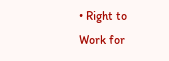• Right to Work for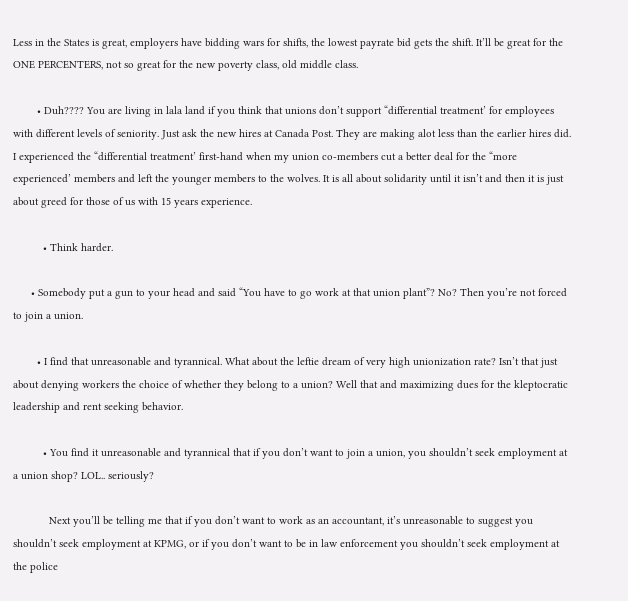Less in the States is great, employers have bidding wars for shifts, the lowest payrate bid gets the shift. It’ll be great for the ONE PERCENTERS, not so great for the new poverty class, old middle class.

        • Duh???? You are living in lala land if you think that unions don’t support “differential treatment’ for employees with different levels of seniority. Just ask the new hires at Canada Post. They are making alot less than the earlier hires did. I experienced the “differential treatment’ first-hand when my union co-members cut a better deal for the “more experienced’ members and left the younger members to the wolves. It is all about solidarity until it isn’t and then it is just about greed for those of us with 15 years experience.

          • Think harder.

      • Somebody put a gun to your head and said “You have to go work at that union plant”? No? Then you’re not forced to join a union.

        • I find that unreasonable and tyrannical. What about the leftie dream of very high unionization rate? Isn’t that just about denying workers the choice of whether they belong to a union? Well that and maximizing dues for the kleptocratic leadership and rent seeking behavior.

          • You find it unreasonable and tyrannical that if you don’t want to join a union, you shouldn’t seek employment at a union shop? LOL.. seriously?

            Next you’ll be telling me that if you don’t want to work as an accountant, it’s unreasonable to suggest you shouldn’t seek employment at KPMG, or if you don’t want to be in law enforcement you shouldn’t seek employment at the police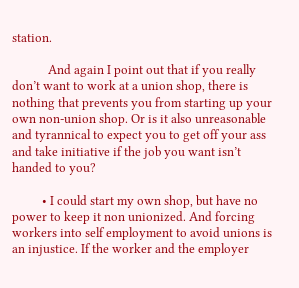station.

            And again I point out that if you really don’t want to work at a union shop, there is nothing that prevents you from starting up your own non-union shop. Or is it also unreasonable and tyrannical to expect you to get off your ass and take initiative if the job you want isn’t handed to you?

          • I could start my own shop, but have no power to keep it non unionized. And forcing workers into self employment to avoid unions is an injustice. If the worker and the employer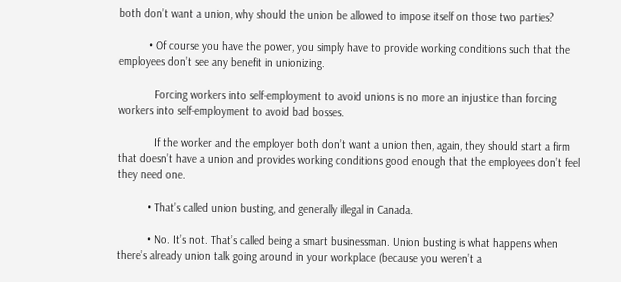both don’t want a union, why should the union be allowed to impose itself on those two parties?

          • Of course you have the power, you simply have to provide working conditions such that the employees don’t see any benefit in unionizing.

            Forcing workers into self-employment to avoid unions is no more an injustice than forcing workers into self-employment to avoid bad bosses.

            If the worker and the employer both don’t want a union then, again, they should start a firm that doesn’t have a union and provides working conditions good enough that the employees don’t feel they need one.

          • That’s called union busting, and generally illegal in Canada.

          • No. It’s not. That’s called being a smart businessman. Union busting is what happens when there’s already union talk going around in your workplace (because you weren’t a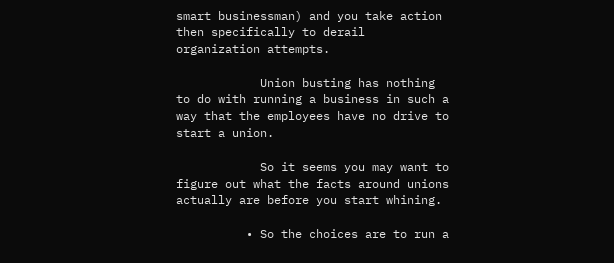smart businessman) and you take action then specifically to derail organization attempts.

            Union busting has nothing to do with running a business in such a way that the employees have no drive to start a union.

            So it seems you may want to figure out what the facts around unions actually are before you start whining.

          • So the choices are to run a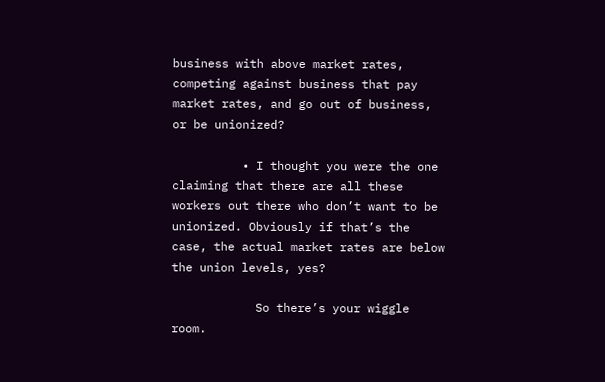business with above market rates, competing against business that pay market rates, and go out of business, or be unionized?

          • I thought you were the one claiming that there are all these workers out there who don’t want to be unionized. Obviously if that’s the case, the actual market rates are below the union levels, yes?

            So there’s your wiggle room.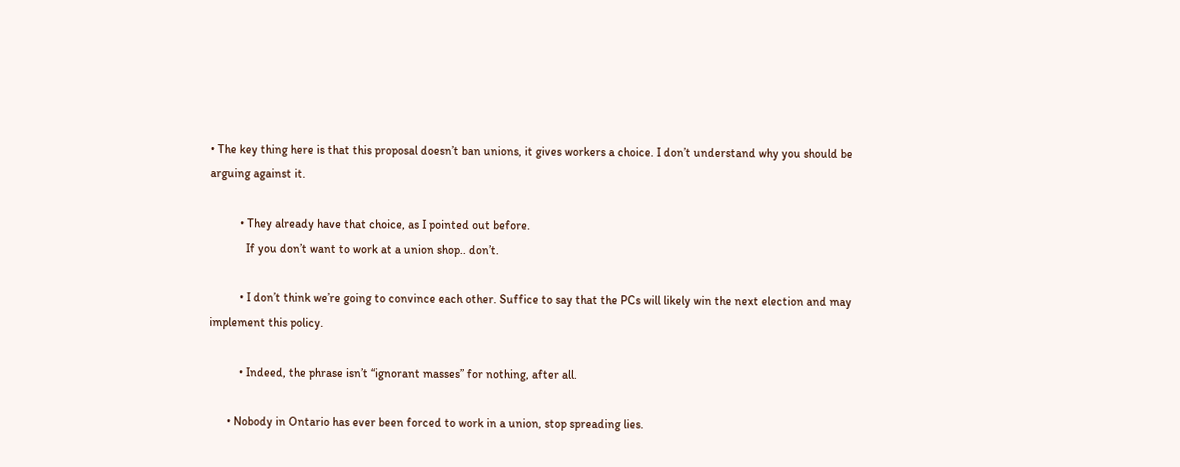• The key thing here is that this proposal doesn’t ban unions, it gives workers a choice. I don’t understand why you should be arguing against it.

          • They already have that choice, as I pointed out before.
            If you don’t want to work at a union shop.. don’t.

          • I don’t think we’re going to convince each other. Suffice to say that the PCs will likely win the next election and may implement this policy.

          • Indeed, the phrase isn’t “ignorant masses” for nothing, after all.

      • Nobody in Ontario has ever been forced to work in a union, stop spreading lies.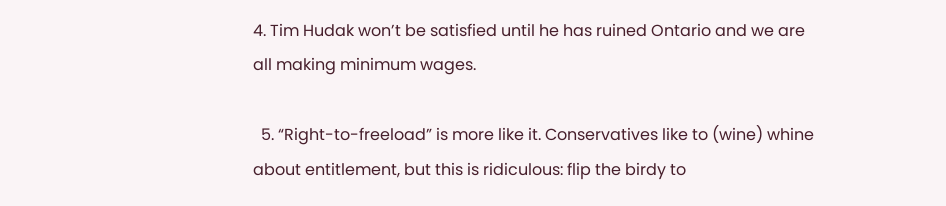4. Tim Hudak won’t be satisfied until he has ruined Ontario and we are all making minimum wages.

  5. “Right-to-freeload” is more like it. Conservatives like to (wine) whine about entitlement, but this is ridiculous: flip the birdy to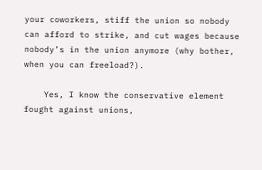your coworkers, stiff the union so nobody can afford to strike, and cut wages because nobody’s in the union anymore (why bother, when you can freeload?).

    Yes, I know the conservative element fought against unions,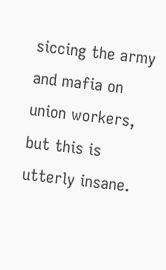siccing the army and mafia on union workers, but this is utterly insane.